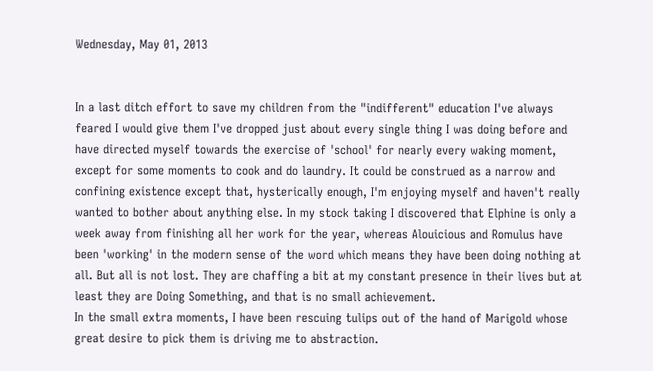Wednesday, May 01, 2013


In a last ditch effort to save my children from the "indifferent" education I've always feared I would give them I've dropped just about every single thing I was doing before and have directed myself towards the exercise of 'school' for nearly every waking moment, except for some moments to cook and do laundry. It could be construed as a narrow and confining existence except that, hysterically enough, I'm enjoying myself and haven't really wanted to bother about anything else. In my stock taking I discovered that Elphine is only a week away from finishing all her work for the year, whereas Alouicious and Romulus have been 'working' in the modern sense of the word which means they have been doing nothing at all. But all is not lost. They are chaffing a bit at my constant presence in their lives but at least they are Doing Something, and that is no small achievement.
In the small extra moments, I have been rescuing tulips out of the hand of Marigold whose great desire to pick them is driving me to abstraction.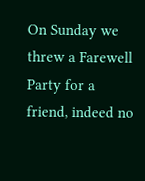On Sunday we threw a Farewell Party for a friend, indeed no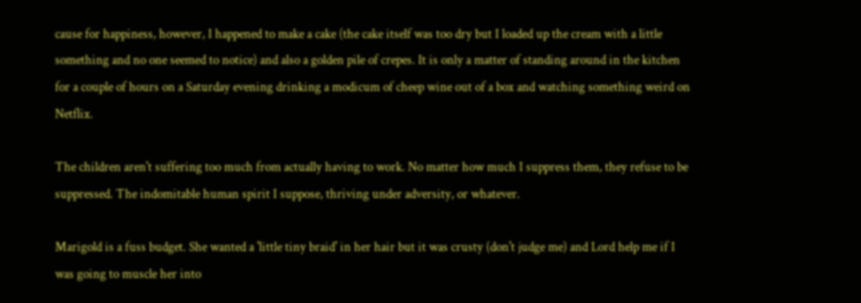cause for happiness, however, I happened to make a cake (the cake itself was too dry but I loaded up the cream with a little something and no one seemed to notice) and also a golden pile of crepes. It is only a matter of standing around in the kitchen for a couple of hours on a Saturday evening drinking a modicum of cheep wine out of a box and watching something weird on Netflix.

The children aren't suffering too much from actually having to work. No matter how much I suppress them, they refuse to be suppressed. The indomitable human spirit I suppose, thriving under adversity, or whatever.

Marigold is a fuss budget. She wanted a 'little tiny braid' in her hair but it was crusty (don't judge me) and Lord help me if I was going to muscle her into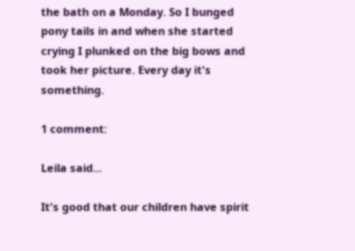the bath on a Monday. So I bunged pony tails in and when she started crying I plunked on the big bows and took her picture. Every day it's something.

1 comment:

Leila said...

It's good that our children have spirit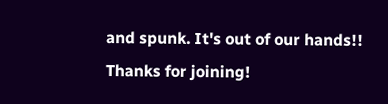and spunk. It's out of our hands!! Thanks for joining!